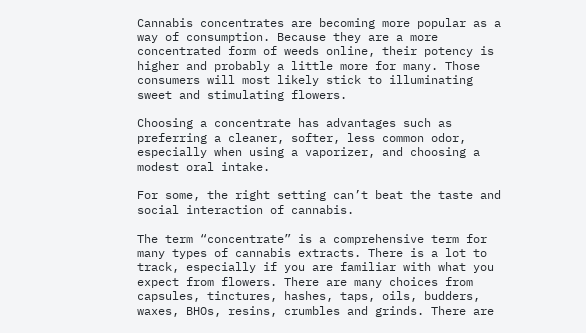Cannabis concentrates are becoming more popular as a way of consumption. Because they are a more concentrated form of weeds online, their potency is higher and probably a little more for many. Those consumers will most likely stick to illuminating sweet and stimulating flowers.

Choosing a concentrate has advantages such as preferring a cleaner, softer, less common odor, especially when using a vaporizer, and choosing a modest oral intake.

For some, the right setting can’t beat the taste and social interaction of cannabis.

The term “concentrate” is a comprehensive term for many types of cannabis extracts. There is a lot to track, especially if you are familiar with what you expect from flowers. There are many choices from capsules, tinctures, hashes, taps, oils, budders, waxes, BHOs, resins, crumbles and grinds. There are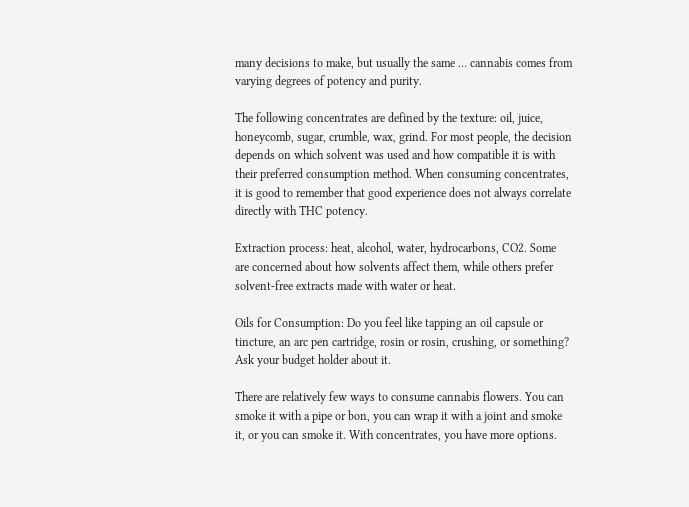many decisions to make, but usually the same … cannabis comes from varying degrees of potency and purity.

The following concentrates are defined by the texture: oil, juice, honeycomb, sugar, crumble, wax, grind. For most people, the decision depends on which solvent was used and how compatible it is with their preferred consumption method. When consuming concentrates, it is good to remember that good experience does not always correlate directly with THC potency.

Extraction process: heat, alcohol, water, hydrocarbons, CO2. Some are concerned about how solvents affect them, while others prefer solvent-free extracts made with water or heat.

Oils for Consumption: Do you feel like tapping an oil capsule or tincture, an arc pen cartridge, rosin or rosin, crushing, or something? Ask your budget holder about it.

There are relatively few ways to consume cannabis flowers. You can smoke it with a pipe or bon, you can wrap it with a joint and smoke it, or you can smoke it. With concentrates, you have more options.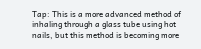Tap: This is a more advanced method of inhaling through a glass tube using hot nails, but this method is becoming more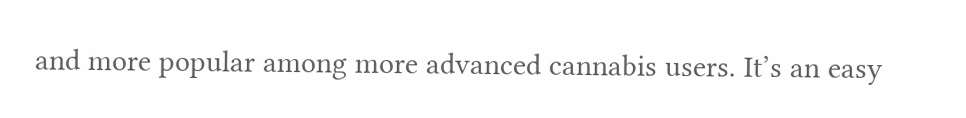and more popular among more advanced cannabis users. It’s an easy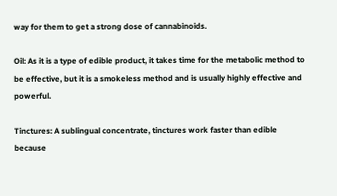way for them to get a strong dose of cannabinoids.

Oil: As it is a type of edible product, it takes time for the metabolic method to be effective, but it is a smokeless method and is usually highly effective and powerful.

Tinctures: A sublingual concentrate, tinctures work faster than edible because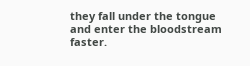they fall under the tongue and enter the bloodstream faster.